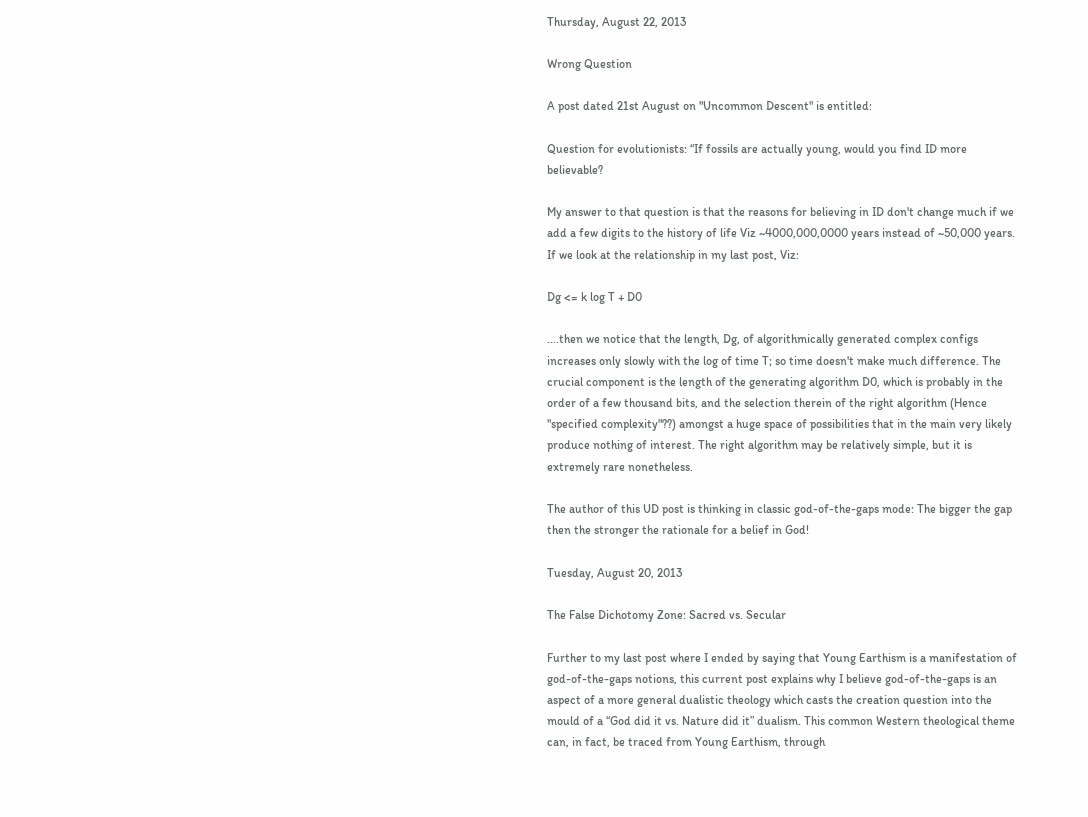Thursday, August 22, 2013

Wrong Question

A post dated 21st August on "Uncommon Descent" is entitled:

Question for evolutionists: “If fossils are actually young, would you find ID more believable?

My answer to that question is that the reasons for believing in ID don't change much if we add a few digits to the history of life Viz ~4000,000,0000 years instead of ~50,000 years. If we look at the relationship in my last post, Viz:

Dg <= k log T + D0

....then we notice that the length, Dg, of algorithmically generated complex configs increases only slowly with the log of time T; so time doesn't make much difference. The crucial component is the length of the generating algorithm D0, which is probably in the order of a few thousand bits, and the selection therein of the right algorithm (Hence "specified complexity"??) amongst a huge space of possibilities that in the main very likely produce nothing of interest. The right algorithm may be relatively simple, but it is extremely rare nonetheless.

The author of this UD post is thinking in classic god-of-the-gaps mode: The bigger the gap then the stronger the rationale for a belief in God!

Tuesday, August 20, 2013

The False Dichotomy Zone: Sacred vs. Secular

Further to my last post where I ended by saying that Young Earthism is a manifestation of god-of-the-gaps notions, this current post explains why I believe god-of-the-gaps is an aspect of a more general dualistic theology which casts the creation question into the mould of a “God did it vs. Nature did it” dualism. This common Western theological theme can, in fact, be traced from Young Earthism, through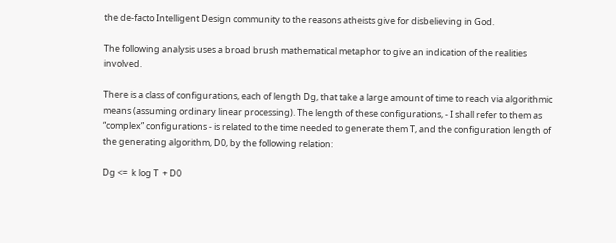the de-facto Intelligent Design community to the reasons atheists give for disbelieving in God.

The following analysis uses a broad brush mathematical metaphor to give an indication of the realities involved.

There is a class of configurations, each of length Dg, that take a large amount of time to reach via algorithmic means (assuming ordinary linear processing). The length of these configurations, - I shall refer to them as “complex” configurations - is related to the time needed to generate them T, and the configuration length of the generating algorithm, D0, by the following relation:

Dg <=  k log T  + D0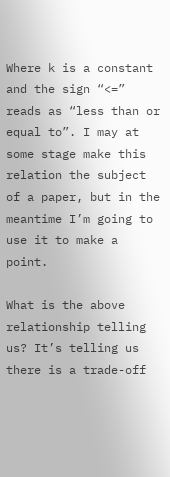Where k is a constant and the sign “<=” reads as “less than or equal to”. I may at some stage make this relation the subject of a paper, but in the meantime I’m going to use it to make a point.

What is the above relationship telling us? It’s telling us there is a trade-off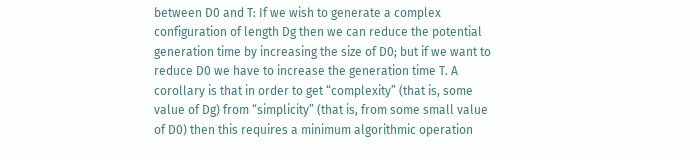between D0 and T: If we wish to generate a complex configuration of length Dg then we can reduce the potential generation time by increasing the size of D0; but if we want to reduce D0 we have to increase the generation time T. A corollary is that in order to get “complexity” (that is, some value of Dg) from “simplicity” (that is, from some small value of D0) then this requires a minimum algorithmic operation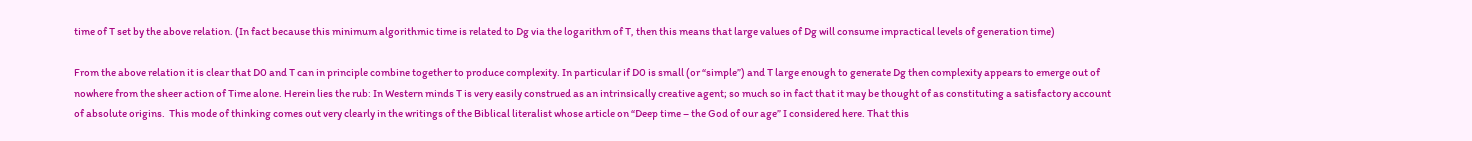time of T set by the above relation. (In fact because this minimum algorithmic time is related to Dg via the logarithm of T, then this means that large values of Dg will consume impractical levels of generation time)

From the above relation it is clear that D0 and T can in principle combine together to produce complexity. In particular if D0 is small (or “simple”) and T large enough to generate Dg then complexity appears to emerge out of nowhere from the sheer action of Time alone. Herein lies the rub: In Western minds T is very easily construed as an intrinsically creative agent; so much so in fact that it may be thought of as constituting a satisfactory account of absolute origins.  This mode of thinking comes out very clearly in the writings of the Biblical literalist whose article on “Deep time – the God of our age” I considered here. That this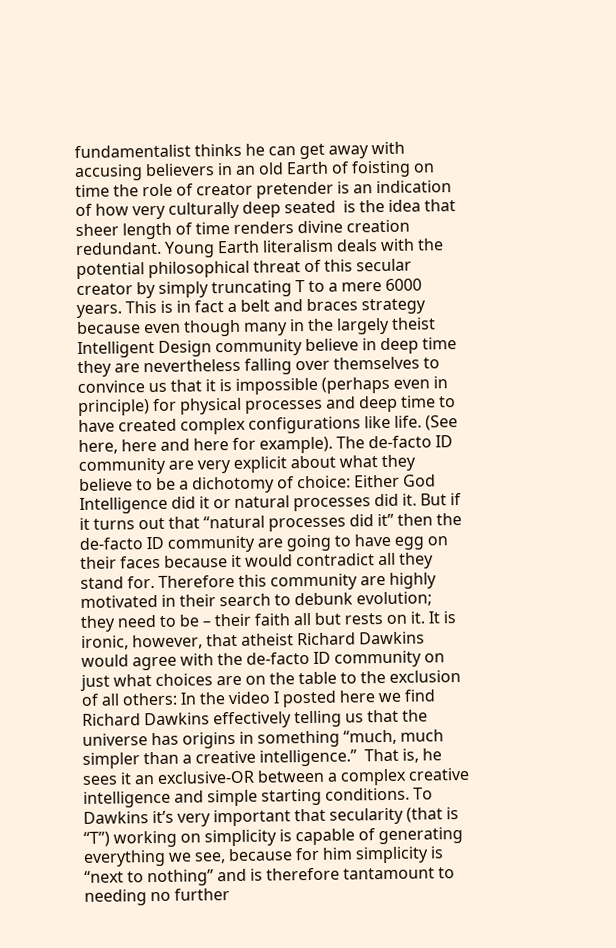fundamentalist thinks he can get away with accusing believers in an old Earth of foisting on time the role of creator pretender is an indication of how very culturally deep seated  is the idea that sheer length of time renders divine creation redundant. Young Earth literalism deals with the potential philosophical threat of this secular creator by simply truncating T to a mere 6000 years. This is in fact a belt and braces strategy because even though many in the largely theist Intelligent Design community believe in deep time they are nevertheless falling over themselves to convince us that it is impossible (perhaps even in principle) for physical processes and deep time to have created complex configurations like life. (See here, here and here for example). The de-facto ID community are very explicit about what they believe to be a dichotomy of choice: Either God Intelligence did it or natural processes did it. But if it turns out that “natural processes did it” then the de-facto ID community are going to have egg on their faces because it would contradict all they stand for. Therefore this community are highly motivated in their search to debunk evolution; they need to be – their faith all but rests on it. It is ironic, however, that atheist Richard Dawkins would agree with the de-facto ID community on just what choices are on the table to the exclusion of all others: In the video I posted here we find Richard Dawkins effectively telling us that the universe has origins in something “much, much simpler than a creative intelligence.”  That is, he sees it an exclusive-OR between a complex creative intelligence and simple starting conditions. To Dawkins it’s very important that secularity (that is “T”) working on simplicity is capable of generating everything we see, because for him simplicity is “next to nothing” and is therefore tantamount to needing no further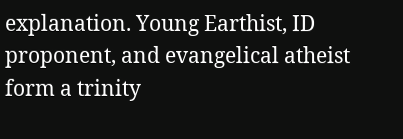explanation. Young Earthist, ID proponent, and evangelical atheist form a trinity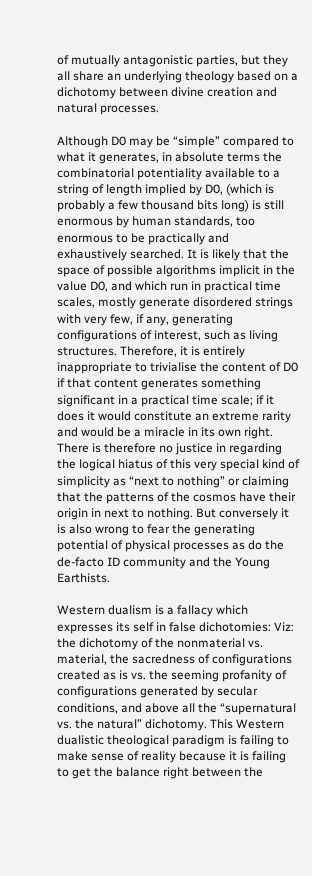of mutually antagonistic parties, but they all share an underlying theology based on a dichotomy between divine creation and natural processes.

Although D0 may be “simple” compared to what it generates, in absolute terms the combinatorial potentiality available to a string of length implied by D0, (which is probably a few thousand bits long) is still enormous by human standards, too enormous to be practically and exhaustively searched. It is likely that the space of possible algorithms implicit in the value D0, and which run in practical time scales, mostly generate disordered strings with very few, if any, generating configurations of interest, such as living structures. Therefore, it is entirely inappropriate to trivialise the content of D0 if that content generates something significant in a practical time scale; if it does it would constitute an extreme rarity and would be a miracle in its own right. There is therefore no justice in regarding the logical hiatus of this very special kind of simplicity as “next to nothing” or claiming that the patterns of the cosmos have their origin in next to nothing. But conversely it is also wrong to fear the generating potential of physical processes as do the de-facto ID community and the Young Earthists.

Western dualism is a fallacy which expresses its self in false dichotomies: Viz: the dichotomy of the nonmaterial vs. material, the sacredness of configurations created as is vs. the seeming profanity of configurations generated by secular conditions, and above all the “supernatural vs. the natural” dichotomy. This Western dualistic theological paradigm is failing to make sense of reality because it is failing to get the balance right between the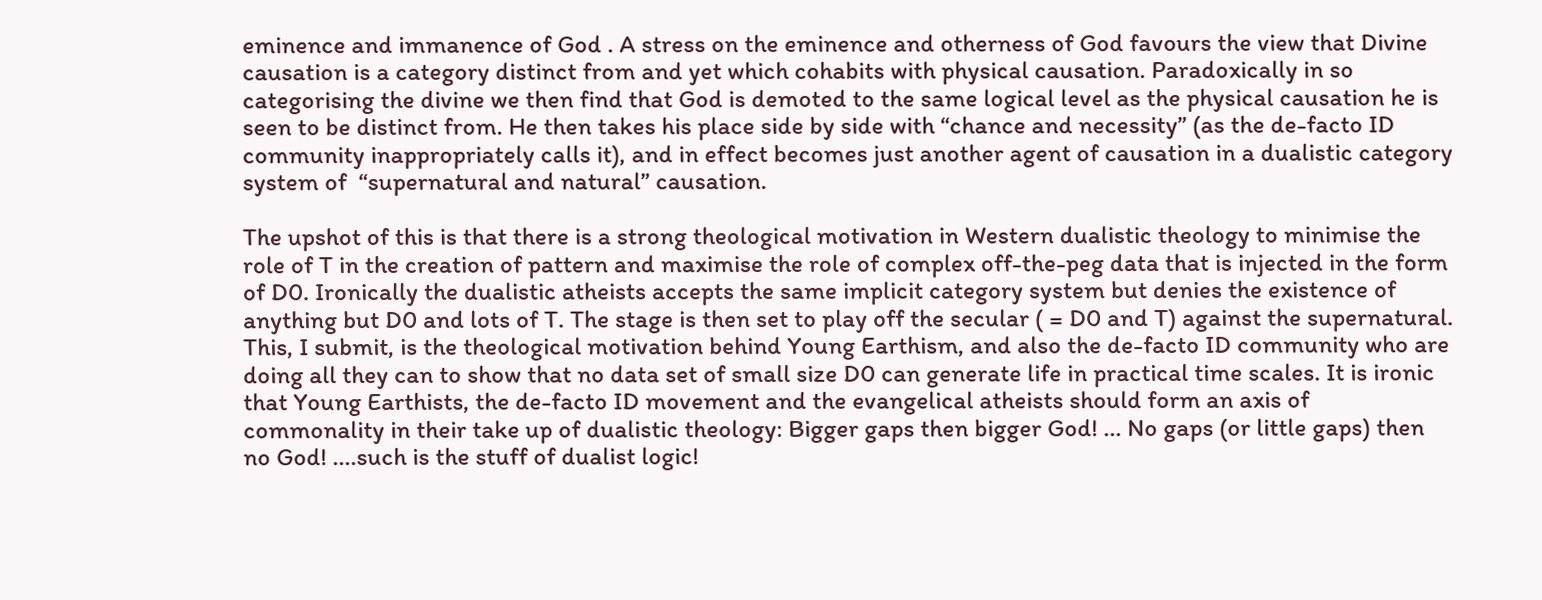eminence and immanence of God . A stress on the eminence and otherness of God favours the view that Divine causation is a category distinct from and yet which cohabits with physical causation. Paradoxically in so categorising the divine we then find that God is demoted to the same logical level as the physical causation he is seen to be distinct from. He then takes his place side by side with “chance and necessity” (as the de-facto ID community inappropriately calls it), and in effect becomes just another agent of causation in a dualistic category system of  “supernatural and natural” causation.

The upshot of this is that there is a strong theological motivation in Western dualistic theology to minimise the role of T in the creation of pattern and maximise the role of complex off-the-peg data that is injected in the form of D0. Ironically the dualistic atheists accepts the same implicit category system but denies the existence of anything but D0 and lots of T. The stage is then set to play off the secular ( = D0 and T) against the supernatural. This, I submit, is the theological motivation behind Young Earthism, and also the de-facto ID community who are doing all they can to show that no data set of small size D0 can generate life in practical time scales. It is ironic that Young Earthists, the de-facto ID movement and the evangelical atheists should form an axis of commonality in their take up of dualistic theology: Bigger gaps then bigger God! ... No gaps (or little gaps) then no God! ....such is the stuff of dualist logic!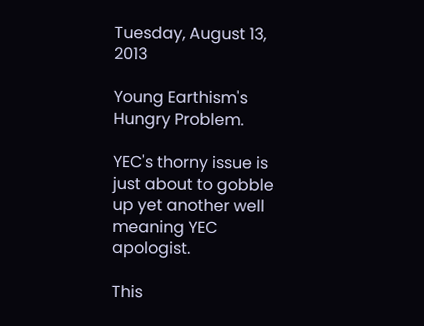Tuesday, August 13, 2013

Young Earthism's Hungry Problem.

YEC's thorny issue is just about to gobble up yet another well meaning YEC apologist.

This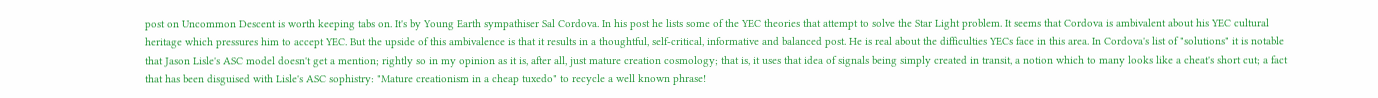post on Uncommon Descent is worth keeping tabs on. It's by Young Earth sympathiser Sal Cordova. In his post he lists some of the YEC theories that attempt to solve the Star Light problem. It seems that Cordova is ambivalent about his YEC cultural heritage which pressures him to accept YEC. But the upside of this ambivalence is that it results in a thoughtful, self-critical, informative and balanced post. He is real about the difficulties YECs face in this area. In Cordova's list of "solutions" it is notable that Jason Lisle's ASC model doesn't get a mention; rightly so in my opinion as it is, after all, just mature creation cosmology; that is, it uses that idea of signals being simply created in transit, a notion which to many looks like a cheat's short cut; a fact that has been disguised with Lisle's ASC sophistry: "Mature creationism in a cheap tuxedo" to recycle a well known phrase!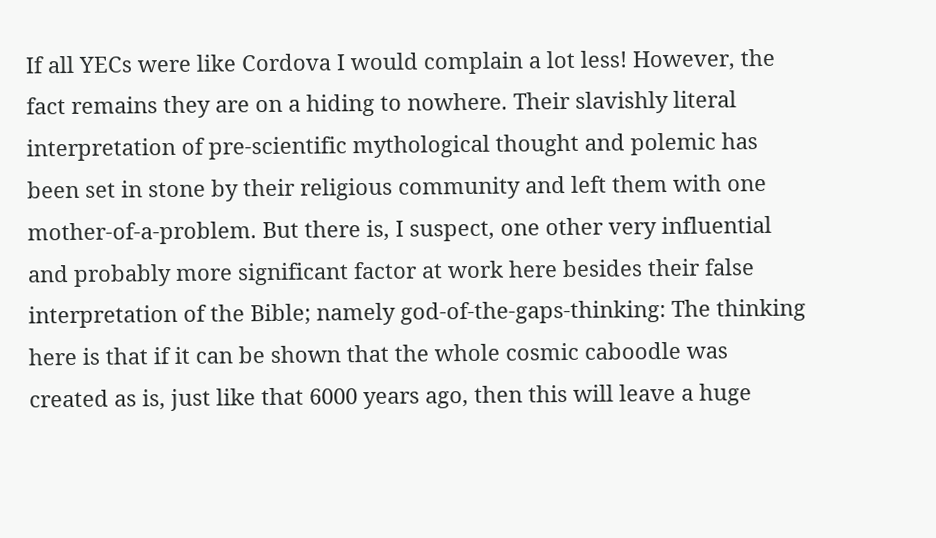If all YECs were like Cordova I would complain a lot less! However, the fact remains they are on a hiding to nowhere. Their slavishly literal interpretation of pre-scientific mythological thought and polemic has  been set in stone by their religious community and left them with one mother-of-a-problem. But there is, I suspect, one other very influential and probably more significant factor at work here besides their false interpretation of the Bible; namely god-of-the-gaps-thinking: The thinking here is that if it can be shown that the whole cosmic caboodle was created as is, just like that 6000 years ago, then this will leave a huge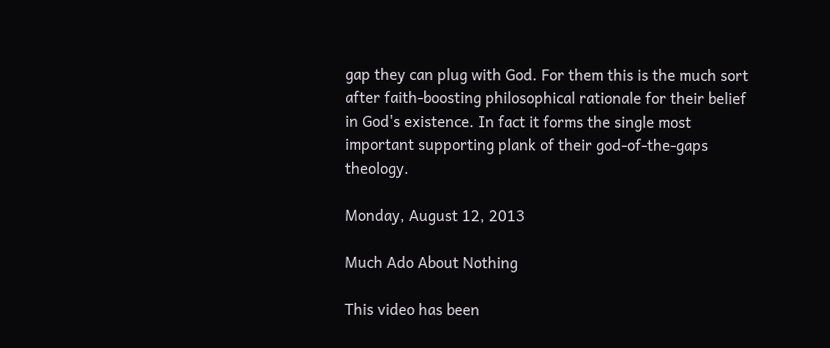gap they can plug with God. For them this is the much sort after faith-boosting philosophical rationale for their belief in God's existence. In fact it forms the single most important supporting plank of their god-of-the-gaps theology.

Monday, August 12, 2013

Much Ado About Nothing

This video has been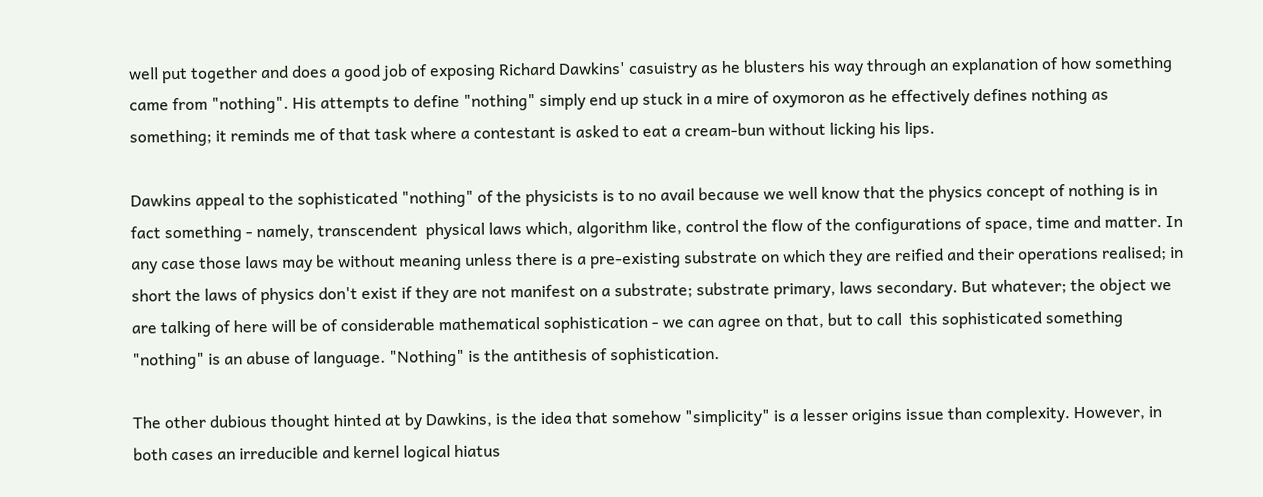well put together and does a good job of exposing Richard Dawkins' casuistry as he blusters his way through an explanation of how something came from "nothing". His attempts to define "nothing" simply end up stuck in a mire of oxymoron as he effectively defines nothing as something; it reminds me of that task where a contestant is asked to eat a cream-bun without licking his lips.

Dawkins appeal to the sophisticated "nothing" of the physicists is to no avail because we well know that the physics concept of nothing is in fact something - namely, transcendent  physical laws which, algorithm like, control the flow of the configurations of space, time and matter. In any case those laws may be without meaning unless there is a pre-existing substrate on which they are reified and their operations realised; in short the laws of physics don't exist if they are not manifest on a substrate; substrate primary, laws secondary. But whatever; the object we are talking of here will be of considerable mathematical sophistication - we can agree on that, but to call  this sophisticated something "nothing" is an abuse of language. "Nothing" is the antithesis of sophistication.

The other dubious thought hinted at by Dawkins, is the idea that somehow "simplicity" is a lesser origins issue than complexity. However, in both cases an irreducible and kernel logical hiatus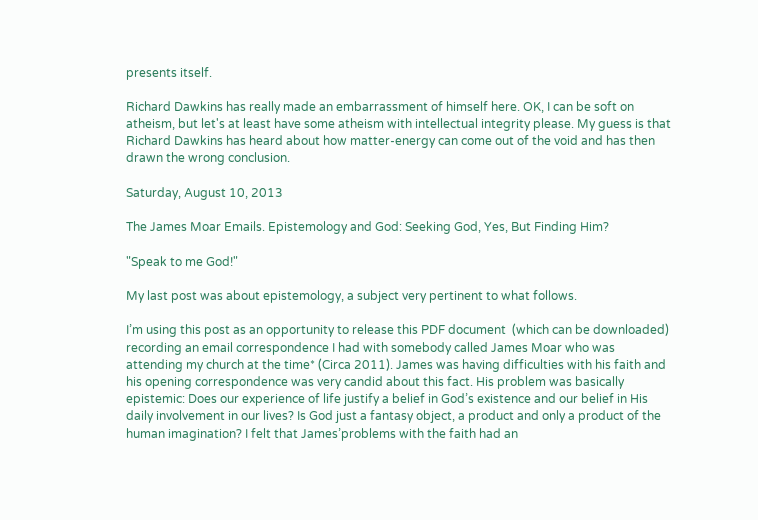presents itself.

Richard Dawkins has really made an embarrassment of himself here. OK, I can be soft on atheism, but let's at least have some atheism with intellectual integrity please. My guess is that Richard Dawkins has heard about how matter-energy can come out of the void and has then drawn the wrong conclusion.

Saturday, August 10, 2013

The James Moar Emails. Epistemology and God: Seeking God, Yes, But Finding Him?

"Speak to me God!"

My last post was about epistemology, a subject very pertinent to what follows.

I’m using this post as an opportunity to release this PDF document  (which can be downloaded) recording an email correspondence I had with somebody called James Moar who was attending my church at the time* (Circa 2011). James was having difficulties with his faith and his opening correspondence was very candid about this fact. His problem was basically epistemic: Does our experience of life justify a belief in God’s existence and our belief in His daily involvement in our lives? Is God just a fantasy object, a product and only a product of the human imagination? I felt that James’problems with the faith had an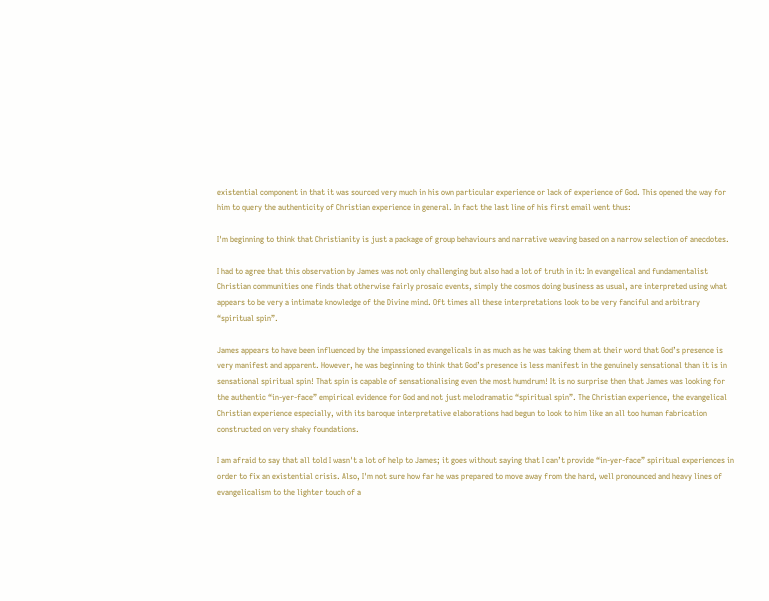existential component in that it was sourced very much in his own particular experience or lack of experience of God. This opened the way for him to query the authenticity of Christian experience in general. In fact the last line of his first email went thus:

I'm beginning to think that Christianity is just a package of group behaviours and narrative weaving based on a narrow selection of anecdotes.

I had to agree that this observation by James was not only challenging but also had a lot of truth in it: In evangelical and fundamentalist Christian communities one finds that otherwise fairly prosaic events, simply the cosmos doing business as usual, are interpreted using what appears to be very a intimate knowledge of the Divine mind. Oft times all these interpretations look to be very fanciful and arbitrary “spiritual spin”.

James appears to have been influenced by the impassioned evangelicals in as much as he was taking them at their word that God’s presence is very manifest and apparent. However, he was beginning to think that God’s presence is less manifest in the genuinely sensational than it is in sensational spiritual spin! That spin is capable of sensationalising even the most humdrum! It is no surprise then that James was looking for the authentic “in-yer-face” empirical evidence for God and not just melodramatic “spiritual spin”. The Christian experience, the evangelical Christian experience especially, with its baroque interpretative elaborations had begun to look to him like an all too human fabrication constructed on very shaky foundations.

I am afraid to say that all told I wasn't a lot of help to James; it goes without saying that I can’t provide “in-yer-face” spiritual experiences in order to fix an existential crisis. Also, I'm not sure how far he was prepared to move away from the hard, well pronounced and heavy lines of evangelicalism to the lighter touch of a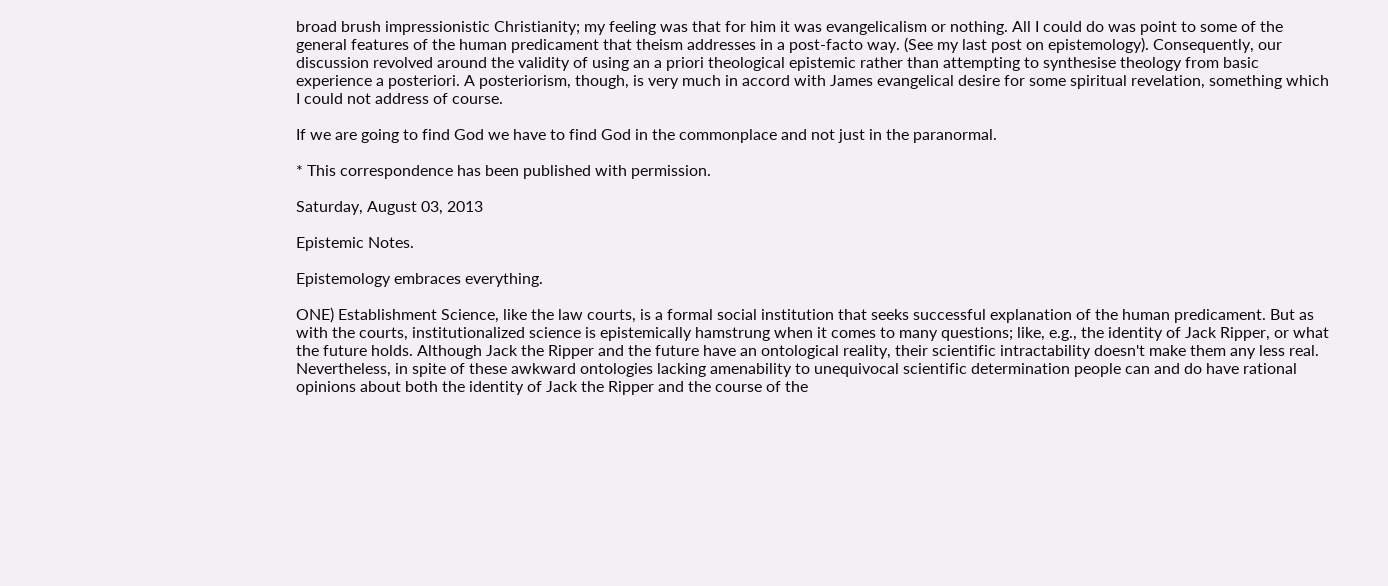broad brush impressionistic Christianity; my feeling was that for him it was evangelicalism or nothing. All I could do was point to some of the general features of the human predicament that theism addresses in a post-facto way. (See my last post on epistemology). Consequently, our discussion revolved around the validity of using an a priori theological epistemic rather than attempting to synthesise theology from basic experience a posteriori. A posteriorism, though, is very much in accord with James evangelical desire for some spiritual revelation, something which I could not address of course.

If we are going to find God we have to find God in the commonplace and not just in the paranormal.

* This correspondence has been published with permission.

Saturday, August 03, 2013

Epistemic Notes.

Epistemology embraces everything.

ONE) Establishment Science, like the law courts, is a formal social institution that seeks successful explanation of the human predicament. But as with the courts, institutionalized science is epistemically hamstrung when it comes to many questions; like, e.g., the identity of Jack Ripper, or what the future holds. Although Jack the Ripper and the future have an ontological reality, their scientific intractability doesn't make them any less real. Nevertheless, in spite of these awkward ontologies lacking amenability to unequivocal scientific determination people can and do have rational opinions about both the identity of Jack the Ripper and the course of the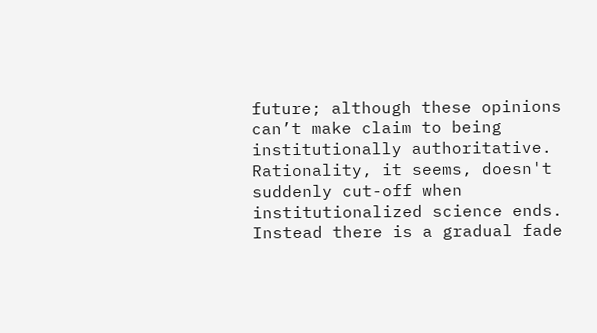future; although these opinions can’t make claim to being institutionally authoritative. Rationality, it seems, doesn't suddenly cut-off when institutionalized science ends. Instead there is a gradual fade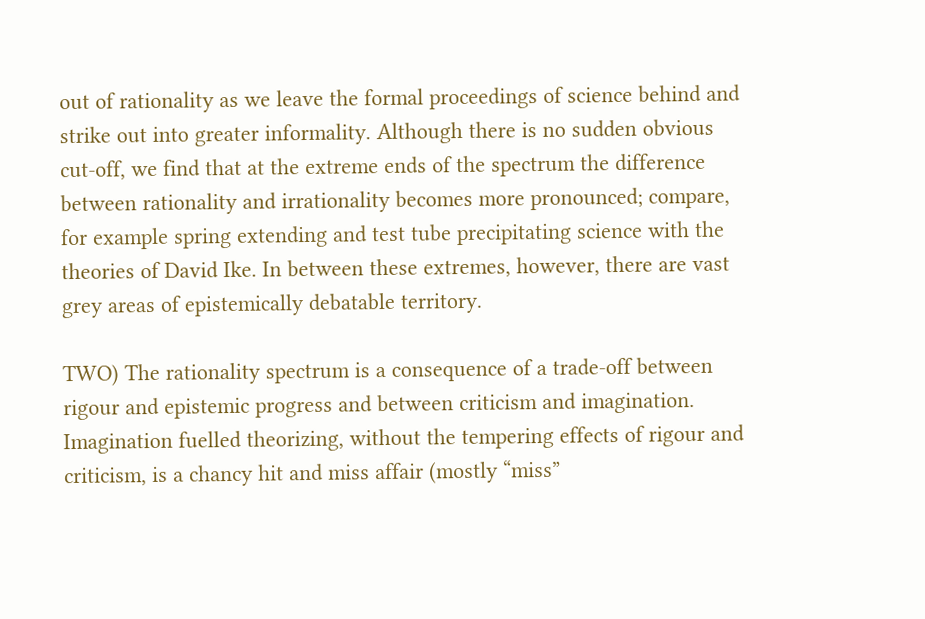out of rationality as we leave the formal proceedings of science behind and strike out into greater informality. Although there is no sudden obvious cut-off, we find that at the extreme ends of the spectrum the difference between rationality and irrationality becomes more pronounced; compare, for example spring extending and test tube precipitating science with the theories of David Ike. In between these extremes, however, there are vast grey areas of epistemically debatable territory.

TWO) The rationality spectrum is a consequence of a trade-off between rigour and epistemic progress and between criticism and imagination. Imagination fuelled theorizing, without the tempering effects of rigour and criticism, is a chancy hit and miss affair (mostly “miss”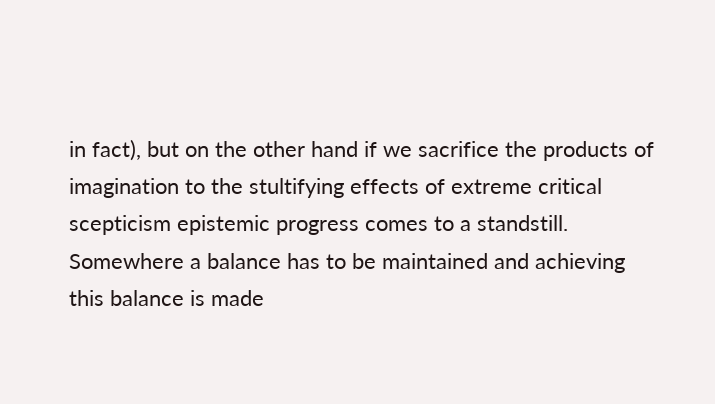in fact), but on the other hand if we sacrifice the products of imagination to the stultifying effects of extreme critical scepticism epistemic progress comes to a standstill.  Somewhere a balance has to be maintained and achieving this balance is made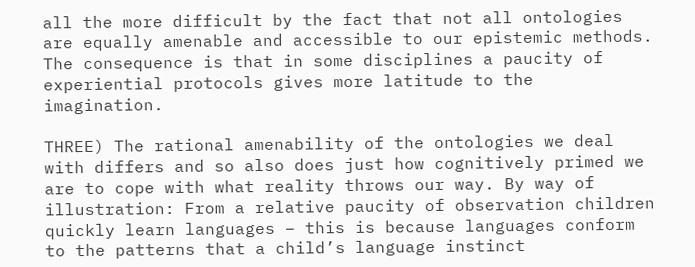all the more difficult by the fact that not all ontologies are equally amenable and accessible to our epistemic methods. The consequence is that in some disciplines a paucity of experiential protocols gives more latitude to the imagination.

THREE) The rational amenability of the ontologies we deal with differs and so also does just how cognitively primed we are to cope with what reality throws our way. By way of illustration: From a relative paucity of observation children quickly learn languages – this is because languages conform to the patterns that a child’s language instinct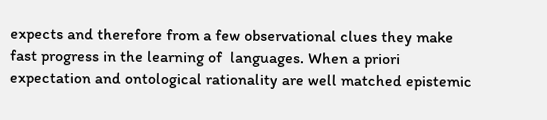expects and therefore from a few observational clues they make fast progress in the learning of  languages. When a priori expectation and ontological rationality are well matched epistemic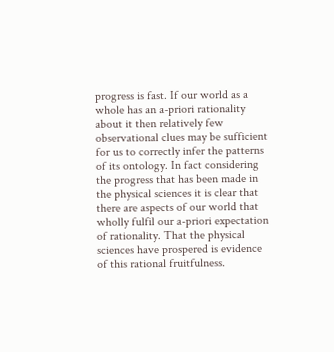progress is fast. If our world as a whole has an a-priori rationality about it then relatively few observational clues may be sufficient for us to correctly infer the patterns of its ontology. In fact considering the progress that has been made in the physical sciences it is clear that there are aspects of our world that wholly fulfil our a-priori expectation of rationality. That the physical sciences have prospered is evidence of this rational fruitfulness.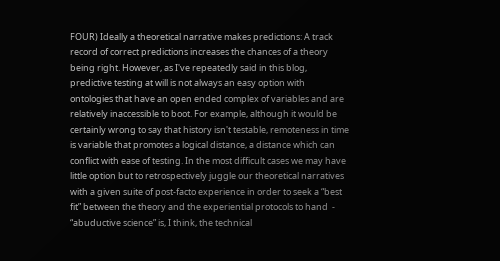FOUR) Ideally a theoretical narrative makes predictions: A track record of correct predictions increases the chances of a theory being right. However, as I've repeatedly said in this blog, predictive testing at will is not always an easy option with ontologies that have an open ended complex of variables and are relatively inaccessible to boot. For example, although it would be certainly wrong to say that history isn't testable, remoteness in time is variable that promotes a logical distance, a distance which can conflict with ease of testing. In the most difficult cases we may have little option but to retrospectively juggle our theoretical narratives with a given suite of post-facto experience in order to seek a “best fit” between the theory and the experiential protocols to hand  - “abuductive science” is, I think, the technical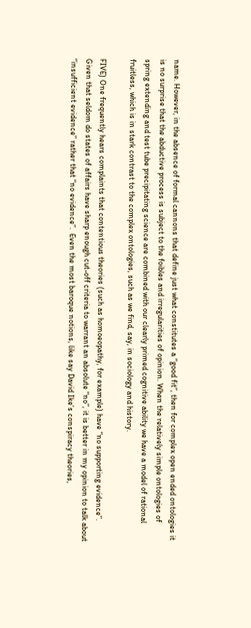name. However, in the absence of formal cannons that define just what constitutes a “good fit”, then for complex open ended ontologies it is no surprise that the abductive process is subject to the foibles and irregularities of opinion. When the relatively simple ontologies of spring extending and test tube precipitating science are combined with our clearly primed cognitive ability we have a model of rational fruitless, which is in stark contrast to the complex ontologies, such as we find, say, in sociology and history.

FIVE) One frequently hears complaints that contentious theories (such as homoeopathy, for example) have “no supporting evidence”. Given that seldom do states of affairs have sharp enough cut-off criteria to warrant an absolute “no”, it is better in my opinion to talk about “insufficient evidence” rather that “no evidence”.  Even the most baroque notions, like say David Ike’s conspiracy theories,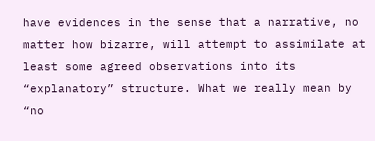have evidences in the sense that a narrative, no matter how bizarre, will attempt to assimilate at least some agreed observations into its “explanatory” structure. What we really mean by “no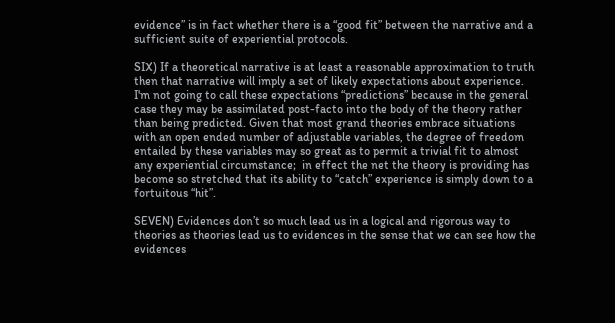evidence” is in fact whether there is a “good fit” between the narrative and a sufficient suite of experiential protocols.

SIX) If a theoretical narrative is at least a reasonable approximation to truth then that narrative will imply a set of likely expectations about experience. I'm not going to call these expectations “predictions” because in the general case they may be assimilated post-facto into the body of the theory rather than being predicted. Given that most grand theories embrace situations with an open ended number of adjustable variables, the degree of freedom entailed by these variables may so great as to permit a trivial fit to almost any experiential circumstance;  in effect the net the theory is providing has become so stretched that its ability to “catch” experience is simply down to a fortuitous “hit”.

SEVEN) Evidences don’t so much lead us in a logical and rigorous way to theories as theories lead us to evidences in the sense that we can see how the evidences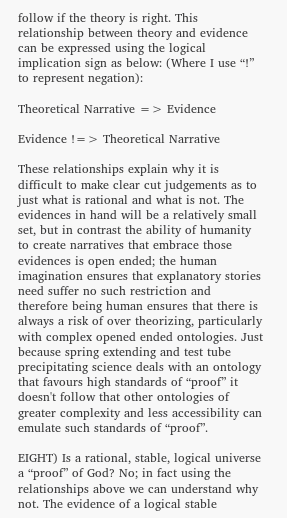follow if the theory is right. This relationship between theory and evidence can be expressed using the logical implication sign as below: (Where I use “!” to represent negation):

Theoretical Narrative => Evidence

Evidence !=> Theoretical Narrative

These relationships explain why it is difficult to make clear cut judgements as to just what is rational and what is not. The evidences in hand will be a relatively small set, but in contrast the ability of humanity to create narratives that embrace those evidences is open ended; the human imagination ensures that explanatory stories need suffer no such restriction and therefore being human ensures that there is always a risk of over theorizing, particularly with complex opened ended ontologies. Just because spring extending and test tube precipitating science deals with an ontology that favours high standards of “proof” it doesn't follow that other ontologies of greater complexity and less accessibility can emulate such standards of “proof”.

EIGHT) Is a rational, stable, logical universe a “proof” of God? No; in fact using the relationships above we can understand why not. The evidence of a logical stable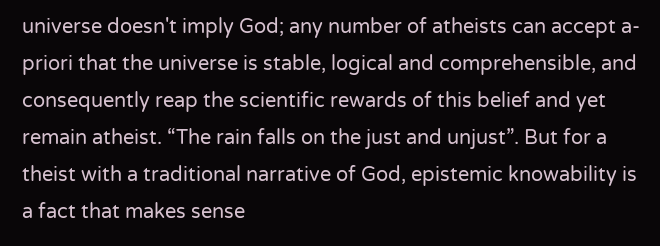universe doesn't imply God; any number of atheists can accept a-priori that the universe is stable, logical and comprehensible, and consequently reap the scientific rewards of this belief and yet remain atheist. “The rain falls on the just and unjust”. But for a theist with a traditional narrative of God, epistemic knowability is a fact that makes sense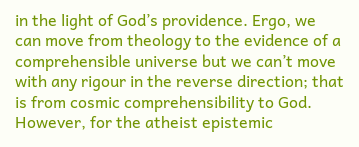in the light of God’s providence. Ergo, we can move from theology to the evidence of a comprehensible universe but we can’t move with any rigour in the reverse direction; that is from cosmic comprehensibility to God. However, for the atheist epistemic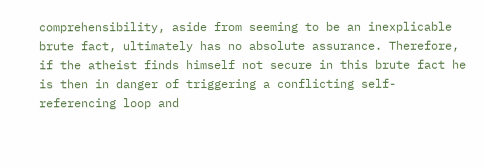comprehensibility, aside from seeming to be an inexplicable brute fact, ultimately has no absolute assurance. Therefore, if the atheist finds himself not secure in this brute fact he is then in danger of triggering a conflicting self-referencing loop and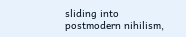sliding into postmodern nihilism,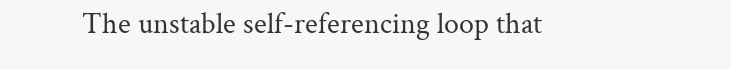The unstable self-referencing loop that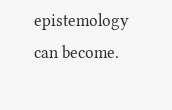epistemology can become.